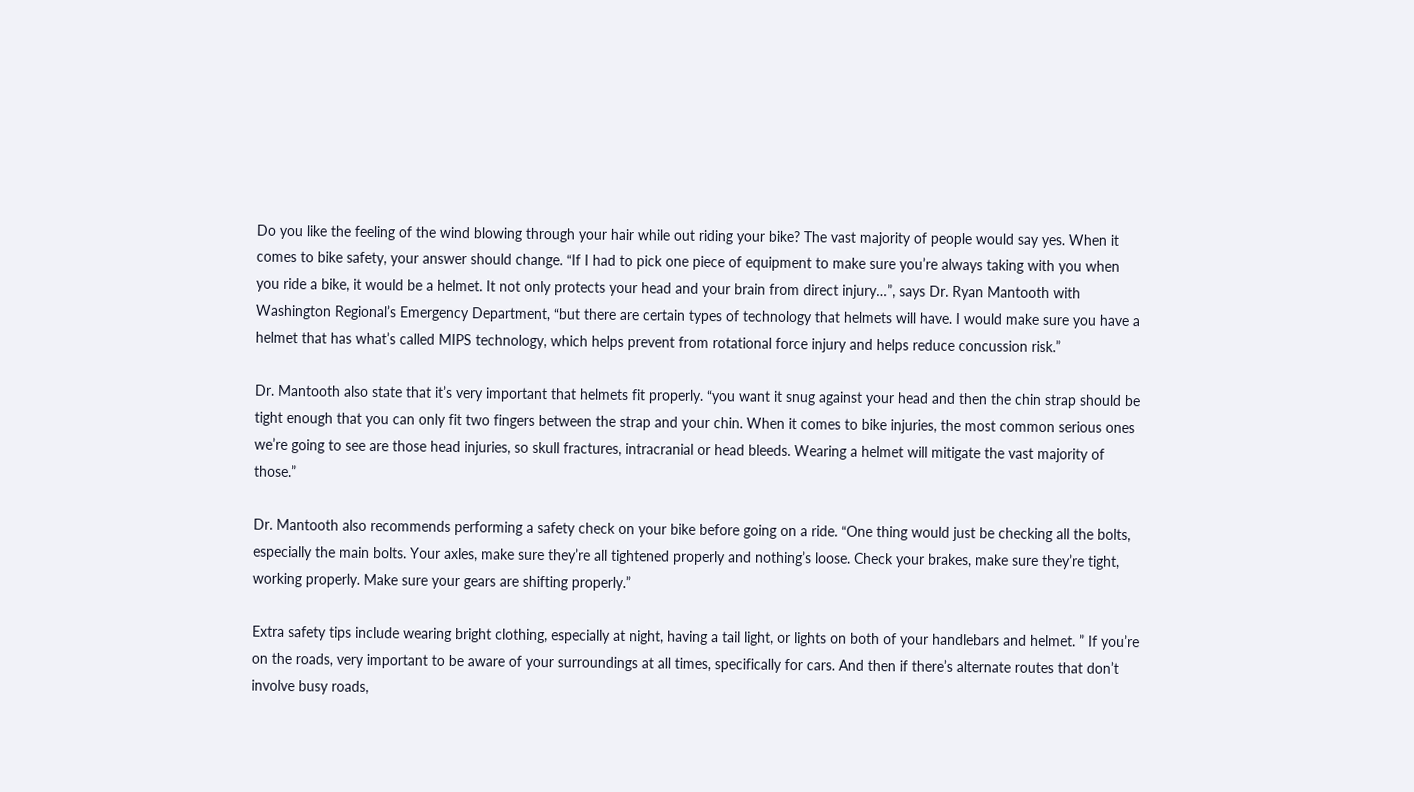Do you like the feeling of the wind blowing through your hair while out riding your bike? The vast majority of people would say yes. When it comes to bike safety, your answer should change. “If I had to pick one piece of equipment to make sure you’re always taking with you when you ride a bike, it would be a helmet. It not only protects your head and your brain from direct injury…”, says Dr. Ryan Mantooth with Washington Regional’s Emergency Department, “but there are certain types of technology that helmets will have. I would make sure you have a helmet that has what’s called MIPS technology, which helps prevent from rotational force injury and helps reduce concussion risk.”

Dr. Mantooth also state that it’s very important that helmets fit properly. “you want it snug against your head and then the chin strap should be tight enough that you can only fit two fingers between the strap and your chin. When it comes to bike injuries, the most common serious ones we’re going to see are those head injuries, so skull fractures, intracranial or head bleeds. Wearing a helmet will mitigate the vast majority of those.”

Dr. Mantooth also recommends performing a safety check on your bike before going on a ride. “One thing would just be checking all the bolts, especially the main bolts. Your axles, make sure they’re all tightened properly and nothing’s loose. Check your brakes, make sure they’re tight, working properly. Make sure your gears are shifting properly.”

Extra safety tips include wearing bright clothing, especially at night, having a tail light, or lights on both of your handlebars and helmet. ” If you’re on the roads, very important to be aware of your surroundings at all times, specifically for cars. And then if there’s alternate routes that don’t involve busy roads,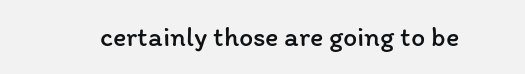certainly those are going to be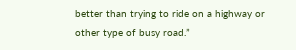better than trying to ride on a highway or other type of busy road.”